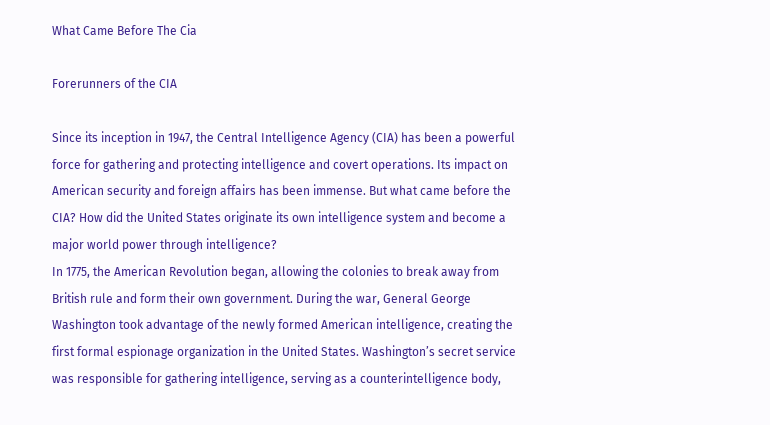What Came Before The Cia

Forerunners of the CIA

Since its inception in 1947, the Central Intelligence Agency (CIA) has been a powerful force for gathering and protecting intelligence and covert operations. Its impact on American security and foreign affairs has been immense. But what came before the CIA? How did the United States originate its own intelligence system and become a major world power through intelligence?
In 1775, the American Revolution began, allowing the colonies to break away from British rule and form their own government. During the war, General George Washington took advantage of the newly formed American intelligence, creating the first formal espionage organization in the United States. Washington’s secret service was responsible for gathering intelligence, serving as a counterintelligence body,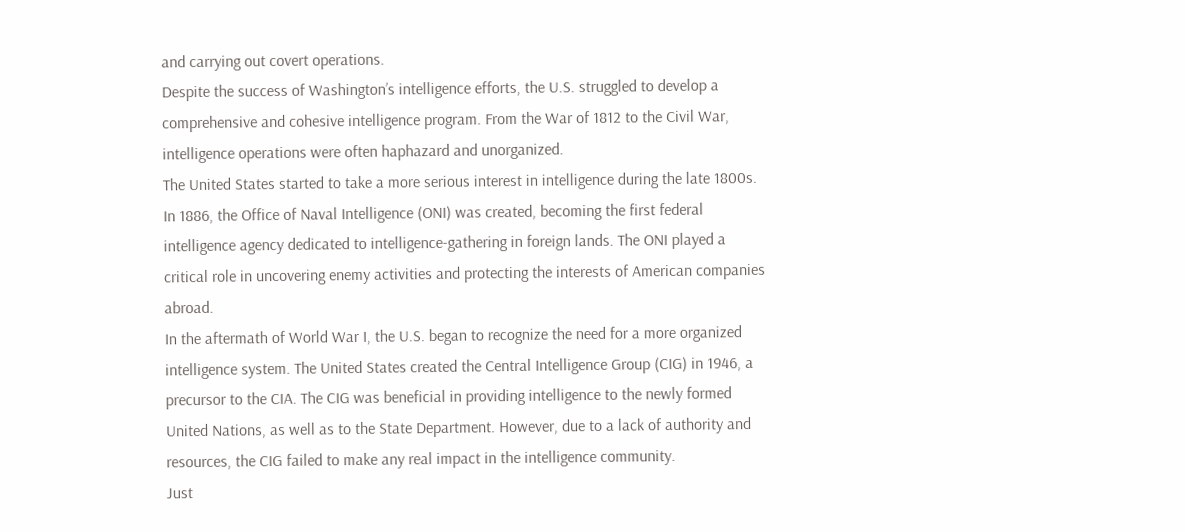and carrying out covert operations.
Despite the success of Washington’s intelligence efforts, the U.S. struggled to develop a comprehensive and cohesive intelligence program. From the War of 1812 to the Civil War, intelligence operations were often haphazard and unorganized.
The United States started to take a more serious interest in intelligence during the late 1800s. In 1886, the Office of Naval Intelligence (ONI) was created, becoming the first federal intelligence agency dedicated to intelligence-gathering in foreign lands. The ONI played a critical role in uncovering enemy activities and protecting the interests of American companies abroad.
In the aftermath of World War I, the U.S. began to recognize the need for a more organized intelligence system. The United States created the Central Intelligence Group (CIG) in 1946, a precursor to the CIA. The CIG was beneficial in providing intelligence to the newly formed United Nations, as well as to the State Department. However, due to a lack of authority and resources, the CIG failed to make any real impact in the intelligence community.
Just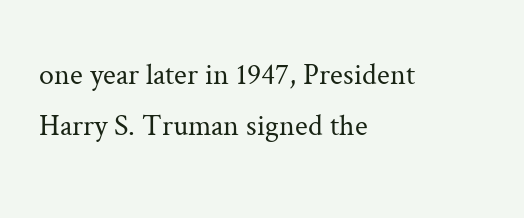one year later in 1947, President Harry S. Truman signed the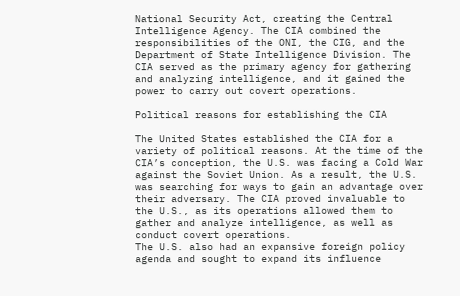National Security Act, creating the Central Intelligence Agency. The CIA combined the responsibilities of the ONI, the CIG, and the Department of State Intelligence Division. The CIA served as the primary agency for gathering and analyzing intelligence, and it gained the power to carry out covert operations.

Political reasons for establishing the CIA

The United States established the CIA for a variety of political reasons. At the time of the CIA’s conception, the U.S. was facing a Cold War against the Soviet Union. As a result, the U.S. was searching for ways to gain an advantage over their adversary. The CIA proved invaluable to the U.S., as its operations allowed them to gather and analyze intelligence, as well as conduct covert operations.
The U.S. also had an expansive foreign policy agenda and sought to expand its influence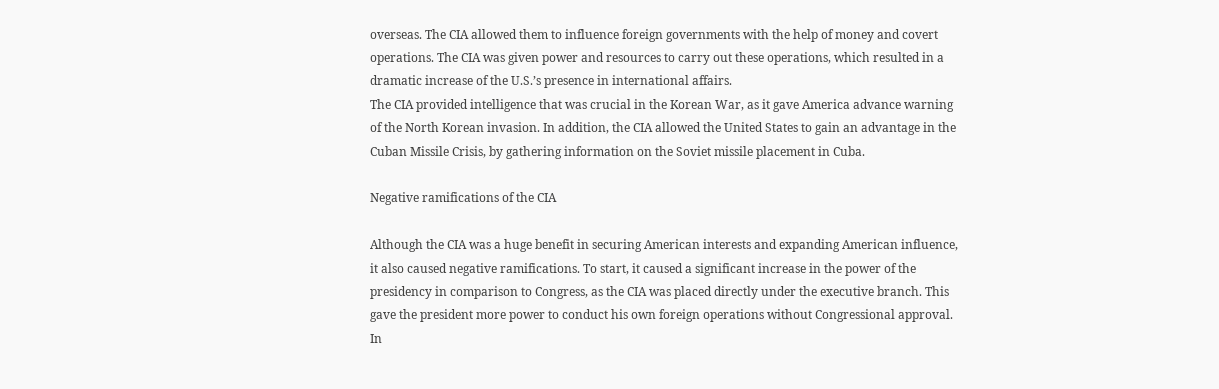overseas. The CIA allowed them to influence foreign governments with the help of money and covert operations. The CIA was given power and resources to carry out these operations, which resulted in a dramatic increase of the U.S.’s presence in international affairs.
The CIA provided intelligence that was crucial in the Korean War, as it gave America advance warning of the North Korean invasion. In addition, the CIA allowed the United States to gain an advantage in the Cuban Missile Crisis, by gathering information on the Soviet missile placement in Cuba.

Negative ramifications of the CIA

Although the CIA was a huge benefit in securing American interests and expanding American influence, it also caused negative ramifications. To start, it caused a significant increase in the power of the presidency in comparison to Congress, as the CIA was placed directly under the executive branch. This gave the president more power to conduct his own foreign operations without Congressional approval.
In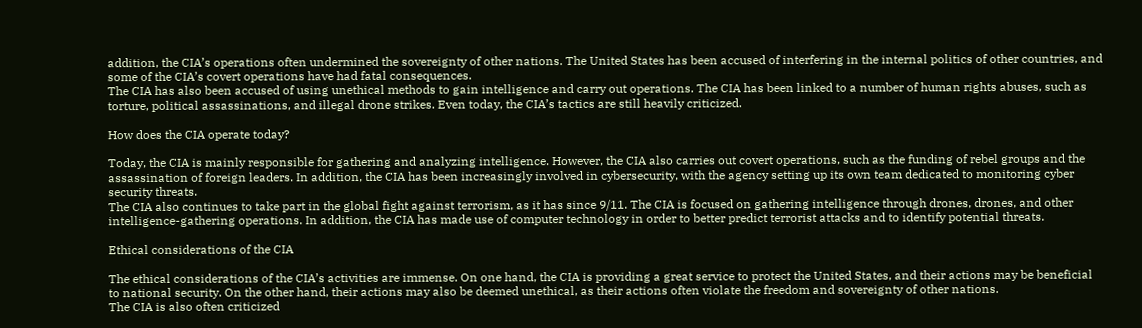addition, the CIA’s operations often undermined the sovereignty of other nations. The United States has been accused of interfering in the internal politics of other countries, and some of the CIA’s covert operations have had fatal consequences.
The CIA has also been accused of using unethical methods to gain intelligence and carry out operations. The CIA has been linked to a number of human rights abuses, such as torture, political assassinations, and illegal drone strikes. Even today, the CIA’s tactics are still heavily criticized.

How does the CIA operate today?

Today, the CIA is mainly responsible for gathering and analyzing intelligence. However, the CIA also carries out covert operations, such as the funding of rebel groups and the assassination of foreign leaders. In addition, the CIA has been increasingly involved in cybersecurity, with the agency setting up its own team dedicated to monitoring cyber security threats.
The CIA also continues to take part in the global fight against terrorism, as it has since 9/11. The CIA is focused on gathering intelligence through drones, drones, and other intelligence-gathering operations. In addition, the CIA has made use of computer technology in order to better predict terrorist attacks and to identify potential threats.

Ethical considerations of the CIA

The ethical considerations of the CIA’s activities are immense. On one hand, the CIA is providing a great service to protect the United States, and their actions may be beneficial to national security. On the other hand, their actions may also be deemed unethical, as their actions often violate the freedom and sovereignty of other nations.
The CIA is also often criticized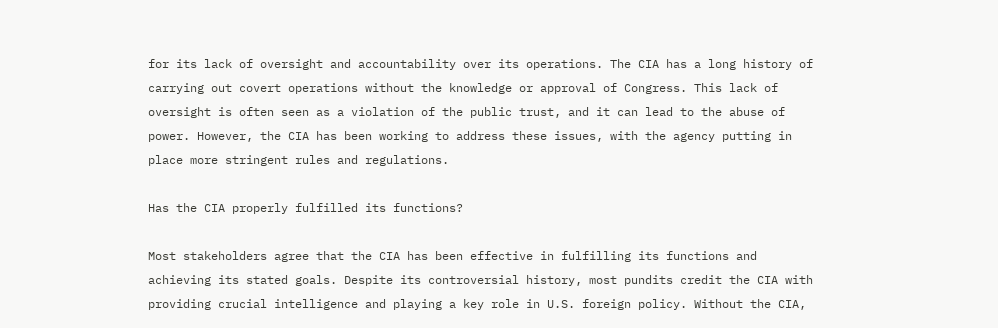for its lack of oversight and accountability over its operations. The CIA has a long history of carrying out covert operations without the knowledge or approval of Congress. This lack of oversight is often seen as a violation of the public trust, and it can lead to the abuse of power. However, the CIA has been working to address these issues, with the agency putting in place more stringent rules and regulations.

Has the CIA properly fulfilled its functions?

Most stakeholders agree that the CIA has been effective in fulfilling its functions and achieving its stated goals. Despite its controversial history, most pundits credit the CIA with providing crucial intelligence and playing a key role in U.S. foreign policy. Without the CIA,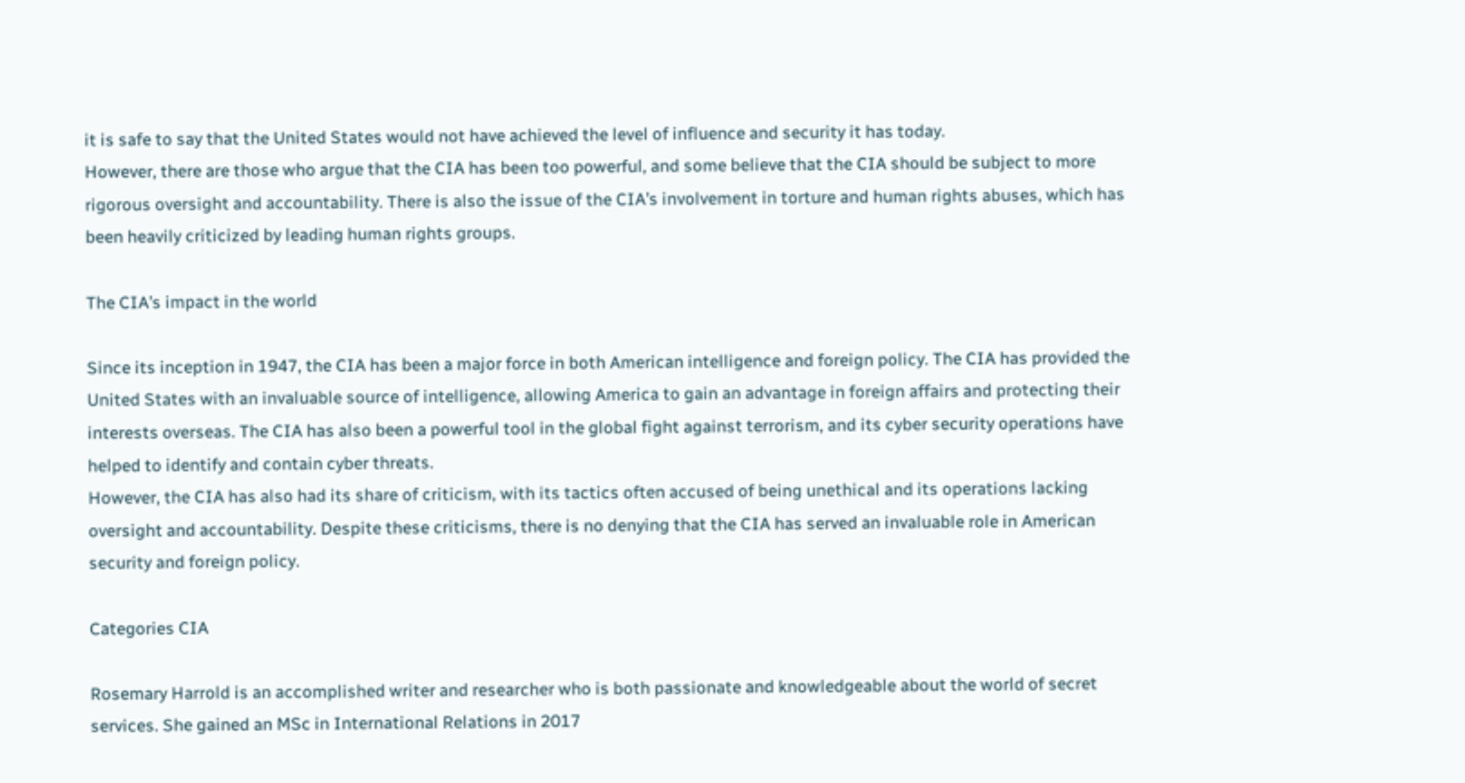it is safe to say that the United States would not have achieved the level of influence and security it has today.
However, there are those who argue that the CIA has been too powerful, and some believe that the CIA should be subject to more rigorous oversight and accountability. There is also the issue of the CIA’s involvement in torture and human rights abuses, which has been heavily criticized by leading human rights groups.

The CIA’s impact in the world

Since its inception in 1947, the CIA has been a major force in both American intelligence and foreign policy. The CIA has provided the United States with an invaluable source of intelligence, allowing America to gain an advantage in foreign affairs and protecting their interests overseas. The CIA has also been a powerful tool in the global fight against terrorism, and its cyber security operations have helped to identify and contain cyber threats.
However, the CIA has also had its share of criticism, with its tactics often accused of being unethical and its operations lacking oversight and accountability. Despite these criticisms, there is no denying that the CIA has served an invaluable role in American security and foreign policy.

Categories CIA

Rosemary Harrold is an accomplished writer and researcher who is both passionate and knowledgeable about the world of secret services. She gained an MSc in International Relations in 2017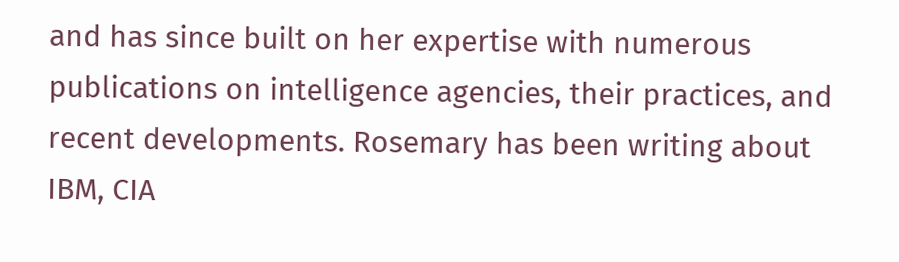and has since built on her expertise with numerous publications on intelligence agencies, their practices, and recent developments. Rosemary has been writing about IBM, CIA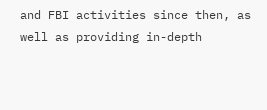and FBI activities since then, as well as providing in-depth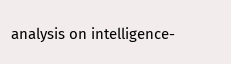analysis on intelligence-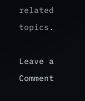related topics.

Leave a Comment